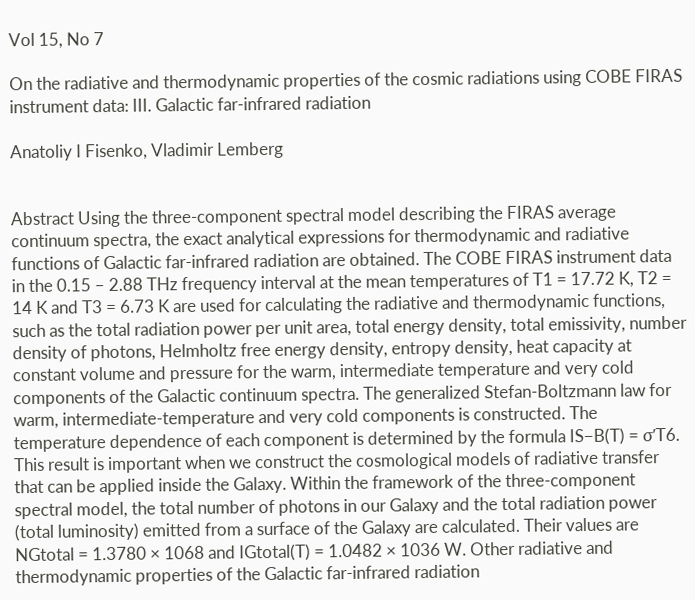Vol 15, No 7

On the radiative and thermodynamic properties of the cosmic radiations using COBE FIRAS instrument data: III. Galactic far-infrared radiation

Anatoliy I Fisenko, Vladimir Lemberg


Abstract Using the three-component spectral model describing the FIRAS average continuum spectra, the exact analytical expressions for thermodynamic and radiative functions of Galactic far-infrared radiation are obtained. The COBE FIRAS instrument data in the 0.15 – 2.88 THz frequency interval at the mean temperatures of T1 = 17.72 K, T2 = 14 K and T3 = 6.73 K are used for calculating the radiative and thermodynamic functions, such as the total radiation power per unit area, total energy density, total emissivity, number density of photons, Helmholtz free energy density, entropy density, heat capacity at constant volume and pressure for the warm, intermediate temperature and very cold components of the Galactic continuum spectra. The generalized Stefan-Boltzmann law for warm, intermediate-temperature and very cold components is constructed. The temperature dependence of each component is determined by the formula IS−B(T) = σ′T6. This result is important when we construct the cosmological models of radiative transfer that can be applied inside the Galaxy. Within the framework of the three-component spectral model, the total number of photons in our Galaxy and the total radiation power (total luminosity) emitted from a surface of the Galaxy are calculated. Their values are NGtotal = 1.3780 × 1068 and IGtotal(T) = 1.0482 × 1036 W. Other radiative and thermodynamic properties of the Galactic far-infrared radiation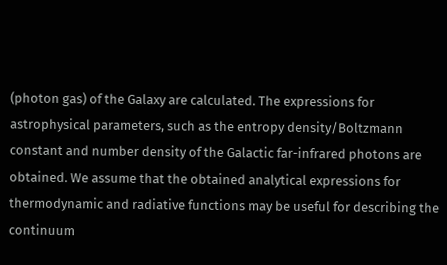(photon gas) of the Galaxy are calculated. The expressions for astrophysical parameters, such as the entropy density/Boltzmann constant and number density of the Galactic far-infrared photons are obtained. We assume that the obtained analytical expressions for thermodynamic and radiative functions may be useful for describing the continuum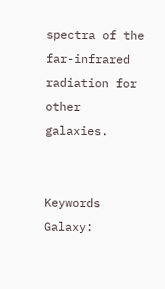spectra of the far-infrared radiation for other galaxies.


Keywords Galaxy: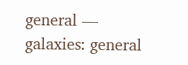general — galaxies: general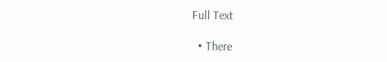Full Text

  • There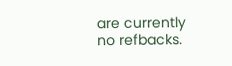are currently no refbacks.